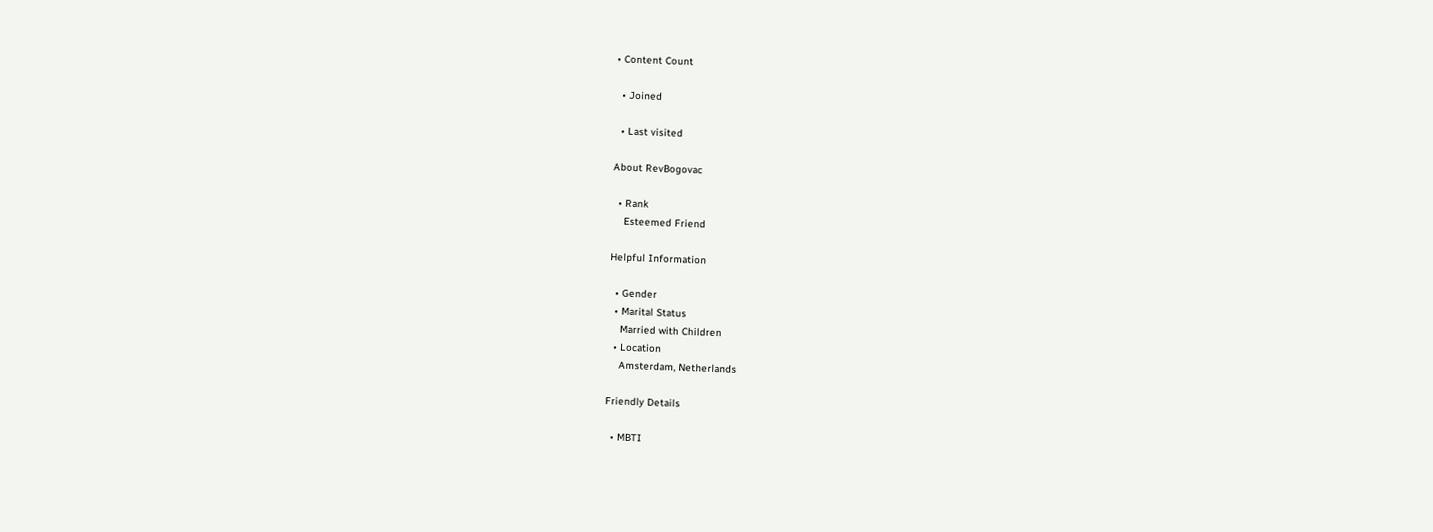• Content Count

  • Joined

  • Last visited

About RevBogovac

  • Rank
    Esteemed Friend

Helpful Information

  • Gender
  • Marital Status
    Married with Children
  • Location
    Amsterdam, Netherlands

Friendly Details

  • MBTI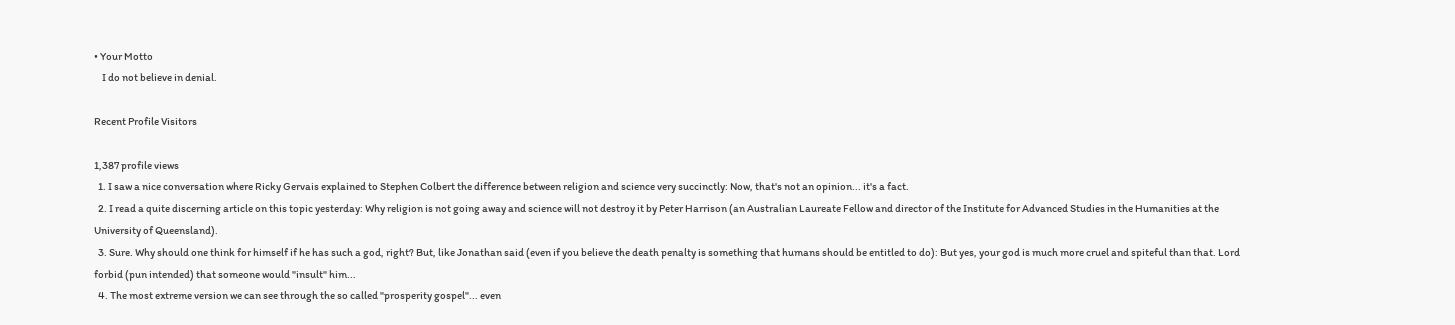• Your Motto
    I do not believe in denial.

Recent Profile Visitors

1,387 profile views
  1. I saw a nice conversation where Ricky Gervais explained to Stephen Colbert the difference between religion and science very succinctly: Now, that's not an opinion... it's a fact.
  2. I read a quite discerning article on this topic yesterday: Why religion is not going away and science will not destroy it by Peter Harrison (an Australian Laureate Fellow and director of the Institute for Advanced Studies in the Humanities at the University of Queensland).
  3. Sure. Why should one think for himself if he has such a god, right? But, like Jonathan said (even if you believe the death penalty is something that humans should be entitled to do): But yes, your god is much more cruel and spiteful than that. Lord forbid (pun intended) that someone would "insult" him...
  4. The most extreme version we can see through the so called "prosperity gospel"... even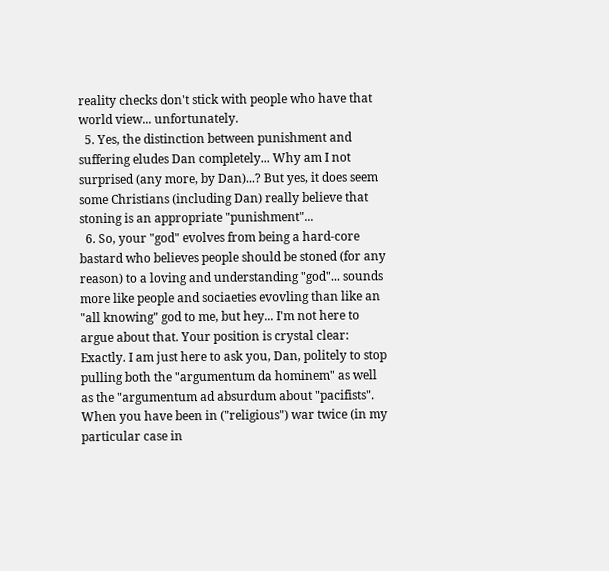reality checks don't stick with people who have that world view... unfortunately.
  5. Yes, the distinction between punishment and suffering eludes Dan completely... Why am I not surprised (any more, by Dan)...? But yes, it does seem some Christians (including Dan) really believe that stoning is an appropriate "punishment"...
  6. So, your "god" evolves from being a hard-core bastard who believes people should be stoned (for any reason) to a loving and understanding "god"... sounds more like people and sociaeties evovling than like an "all knowing" god to me, but hey... I'm not here to argue about that. Your position is crystal clear: Exactly. I am just here to ask you, Dan, politely to stop pulling both the "argumentum da hominem" as well as the "argumentum ad absurdum about "pacifists". When you have been in ("religious") war twice (in my particular case in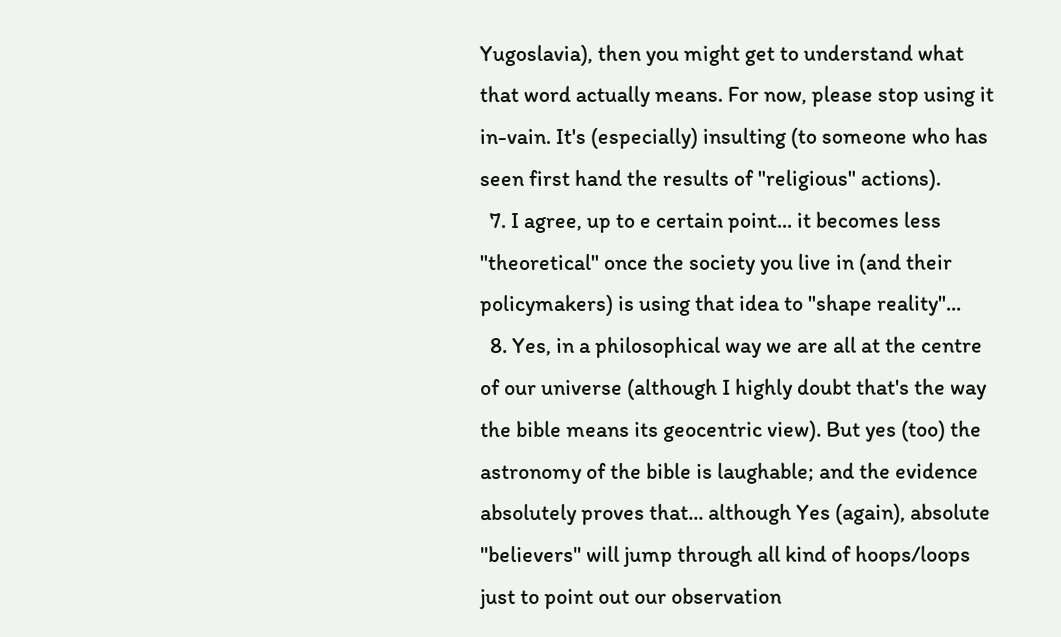Yugoslavia), then you might get to understand what that word actually means. For now, please stop using it in-vain. It's (especially) insulting (to someone who has seen first hand the results of "religious" actions).
  7. I agree, up to e certain point... it becomes less "theoretical" once the society you live in (and their policymakers) is using that idea to "shape reality"...
  8. Yes, in a philosophical way we are all at the centre of our universe (although I highly doubt that's the way the bible means its geocentric view). But yes (too) the astronomy of the bible is laughable; and the evidence absolutely proves that... although Yes (again), absolute "believers" will jump through all kind of hoops/loops just to point out our observation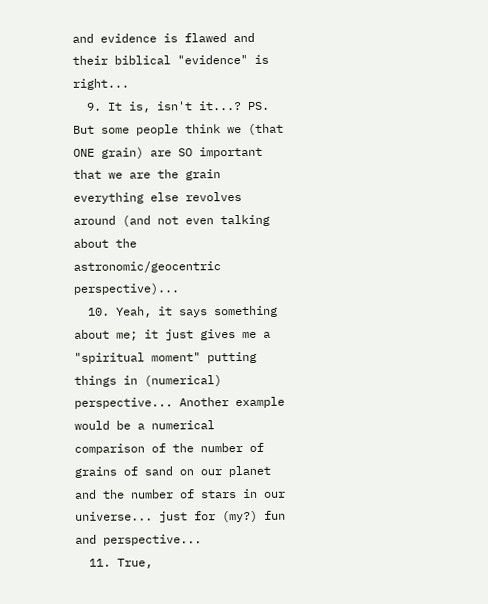and evidence is flawed and their biblical "evidence" is right...
  9. It is, isn't it...? PS. But some people think we (that ONE grain) are SO important that we are the grain everything else revolves around (and not even talking about the astronomic/geocentric perspective)...
  10. Yeah, it says something about me; it just gives me a "spiritual moment" putting things in (numerical) perspective... Another example would be a numerical comparison of the number of grains of sand on our planet and the number of stars in our universe... just for (my?) fun and perspective...
  11. True,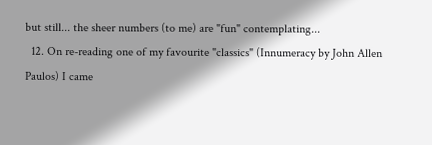but still... the sheer numbers (to me) are "fun" contemplating...
  12. On re-reading one of my favourite "classics" (Innumeracy by John Allen Paulos) I came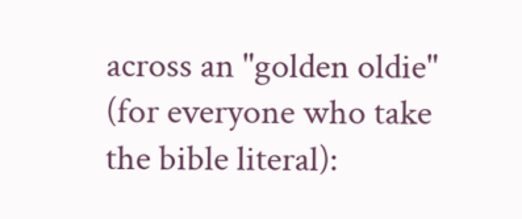across an "golden oldie" (for everyone who take the bible literal):